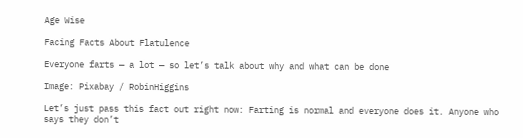Age Wise

Facing Facts About Flatulence

Everyone farts — a lot — so let’s talk about why and what can be done

Image: Pixabay / RobinHiggins

Let’s just pass this fact out right now: Farting is normal and everyone does it. Anyone who says they don’t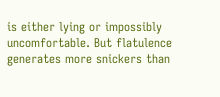is either lying or impossibly uncomfortable. But flatulence generates more snickers than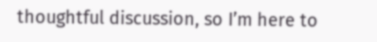thoughtful discussion, so I’m here to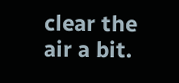clear the air a bit.